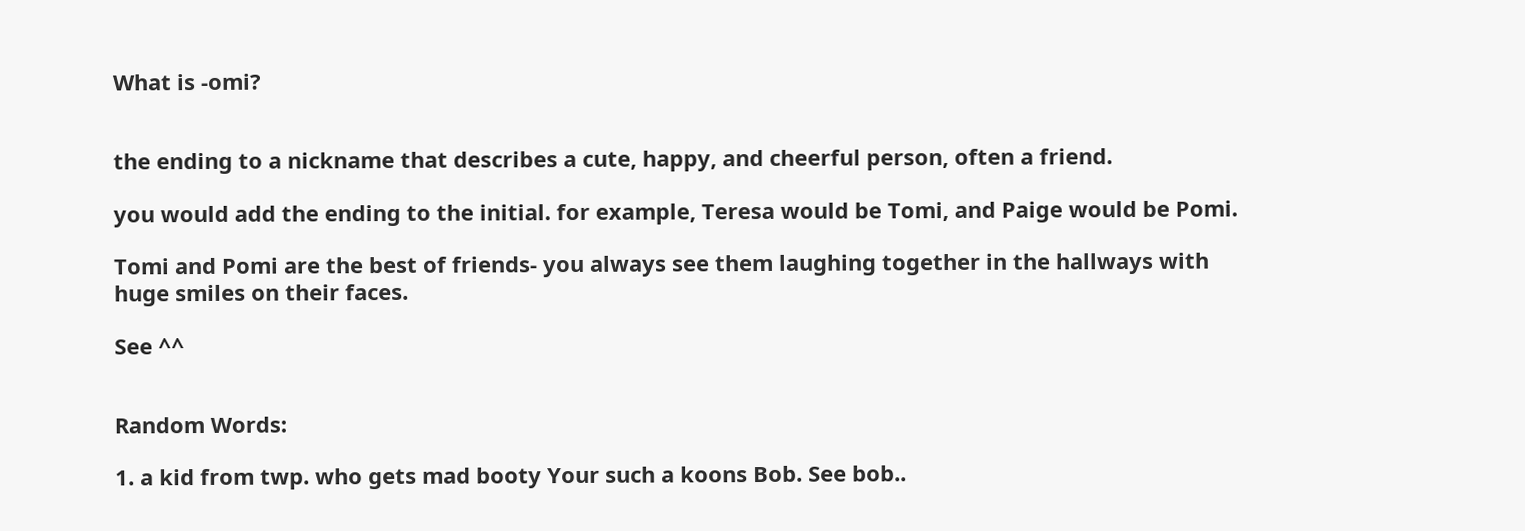What is -omi?


the ending to a nickname that describes a cute, happy, and cheerful person, often a friend.

you would add the ending to the initial. for example, Teresa would be Tomi, and Paige would be Pomi.

Tomi and Pomi are the best of friends- you always see them laughing together in the hallways with huge smiles on their faces.

See ^^


Random Words:

1. a kid from twp. who gets mad booty Your such a koons Bob. See bob..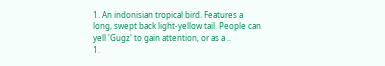1. An indonisian tropical bird. Features a long, swept back light-yellow tail. People can yell 'Gugz' to gain attention, or as a ..
1.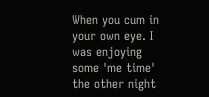When you cum in your own eye. I was enjoying some 'me time' the other night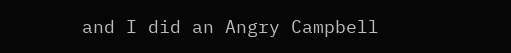and I did an Angry Campbell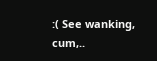:( See wanking, cum,..